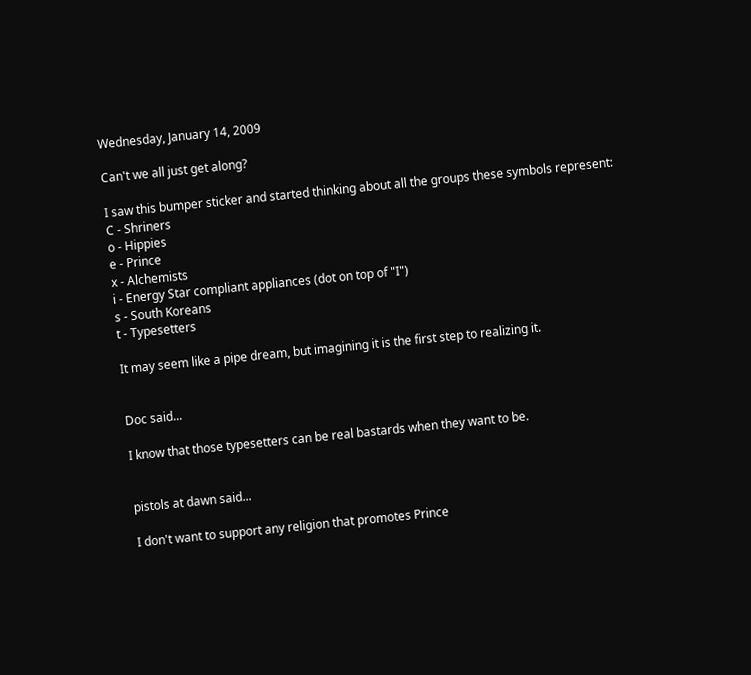Wednesday, January 14, 2009

Can't we all just get along?

I saw this bumper sticker and started thinking about all the groups these symbols represent:
C - Shriners
o - Hippies
e - Prince
x - Alchemists
i - Energy Star compliant appliances (dot on top of "I")
s - South Koreans
t - Typesetters

It may seem like a pipe dream, but imagining it is the first step to realizing it.


Doc said...

I know that those typesetters can be real bastards when they want to be.


pistols at dawn said...

I don't want to support any religion that promotes Prince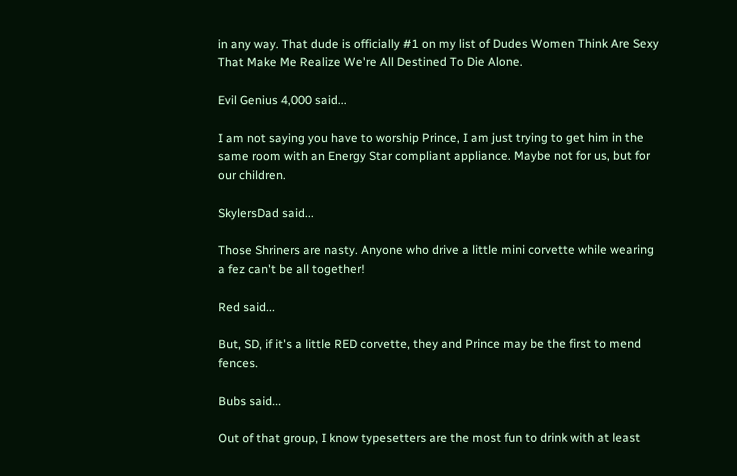in any way. That dude is officially #1 on my list of Dudes Women Think Are Sexy That Make Me Realize We're All Destined To Die Alone.

Evil Genius 4,000 said...

I am not saying you have to worship Prince, I am just trying to get him in the same room with an Energy Star compliant appliance. Maybe not for us, but for our children.

SkylersDad said...

Those Shriners are nasty. Anyone who drive a little mini corvette while wearing a fez can't be all together!

Red said...

But, SD, if it's a little RED corvette, they and Prince may be the first to mend fences.

Bubs said...

Out of that group, I know typesetters are the most fun to drink with at least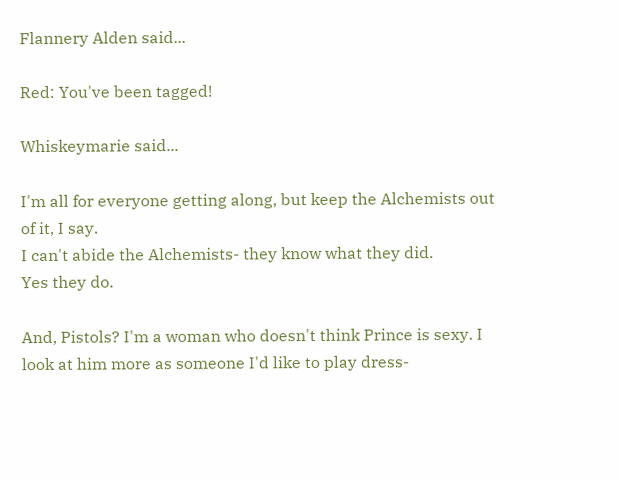Flannery Alden said...

Red: You've been tagged!

Whiskeymarie said...

I'm all for everyone getting along, but keep the Alchemists out of it, I say.
I can't abide the Alchemists- they know what they did.
Yes they do.

And, Pistols? I'm a woman who doesn't think Prince is sexy. I look at him more as someone I'd like to play dress-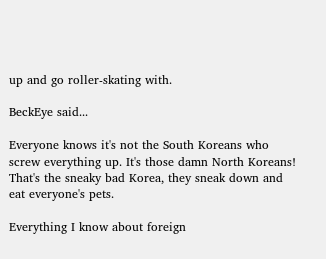up and go roller-skating with.

BeckEye said...

Everyone knows it's not the South Koreans who screw everything up. It's those damn North Koreans! That's the sneaky bad Korea, they sneak down and eat everyone's pets.

Everything I know about foreign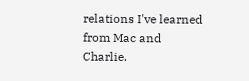relations I've learned from Mac and Charlie.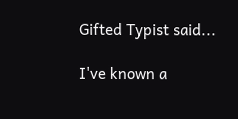Gifted Typist said...

I've known a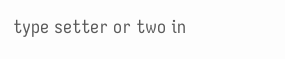type setter or two in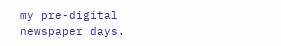my pre-digital newspaper days.